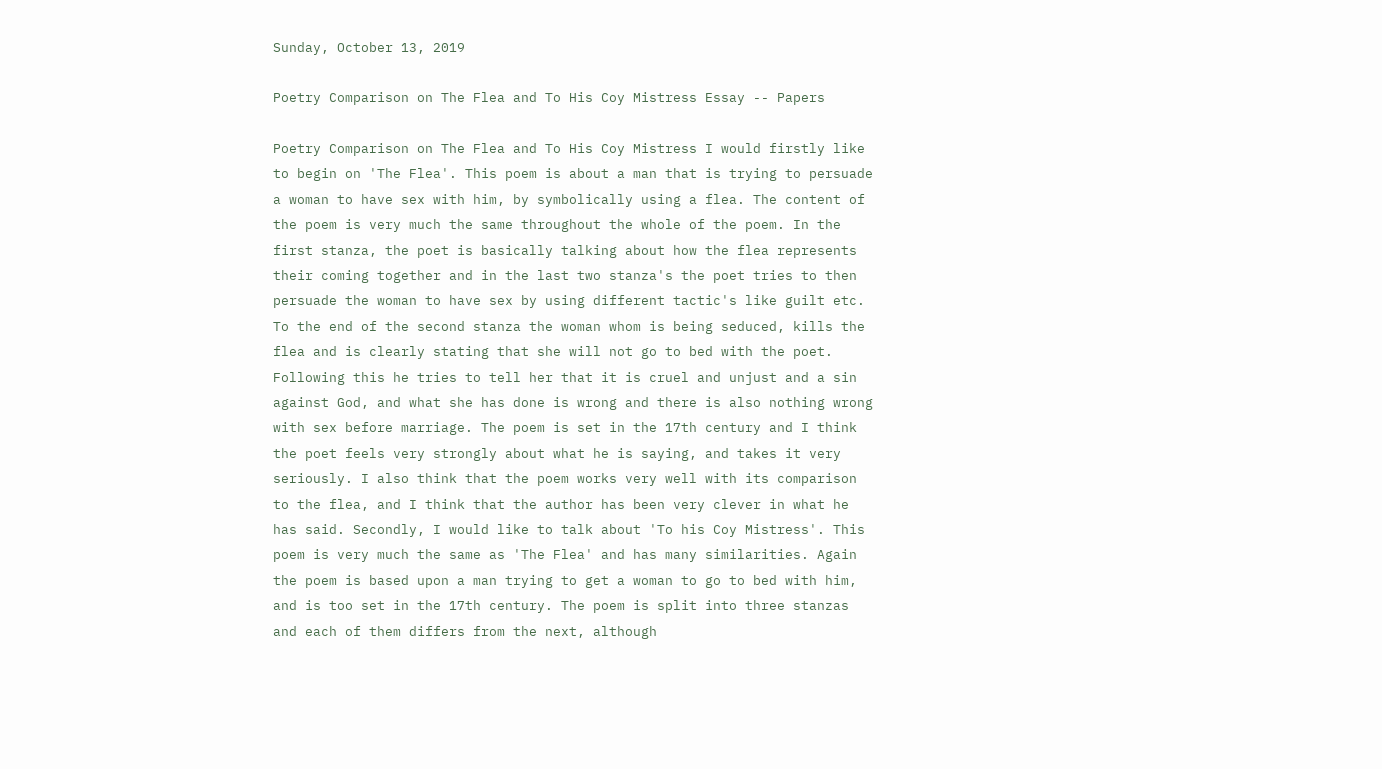Sunday, October 13, 2019

Poetry Comparison on The Flea and To His Coy Mistress Essay -- Papers

Poetry Comparison on The Flea and To His Coy Mistress I would firstly like to begin on 'The Flea'. This poem is about a man that is trying to persuade a woman to have sex with him, by symbolically using a flea. The content of the poem is very much the same throughout the whole of the poem. In the first stanza, the poet is basically talking about how the flea represents their coming together and in the last two stanza's the poet tries to then persuade the woman to have sex by using different tactic's like guilt etc. To the end of the second stanza the woman whom is being seduced, kills the flea and is clearly stating that she will not go to bed with the poet. Following this he tries to tell her that it is cruel and unjust and a sin against God, and what she has done is wrong and there is also nothing wrong with sex before marriage. The poem is set in the 17th century and I think the poet feels very strongly about what he is saying, and takes it very seriously. I also think that the poem works very well with its comparison to the flea, and I think that the author has been very clever in what he has said. Secondly, I would like to talk about 'To his Coy Mistress'. This poem is very much the same as 'The Flea' and has many similarities. Again the poem is based upon a man trying to get a woman to go to bed with him, and is too set in the 17th century. The poem is split into three stanzas and each of them differs from the next, although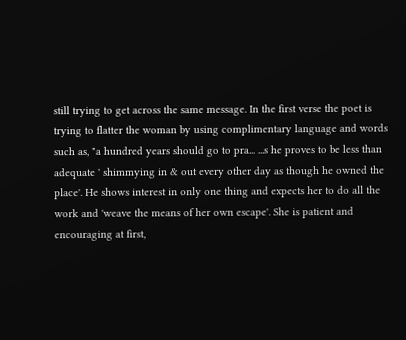still trying to get across the same message. In the first verse the poet is trying to flatter the woman by using complimentary language and words such as, "a hundred years should go to pra... ...s he proves to be less than adequate ' shimmying in & out every other day as though he owned the place'. He shows interest in only one thing and expects her to do all the work and 'weave the means of her own escape'. She is patient and encouraging at first,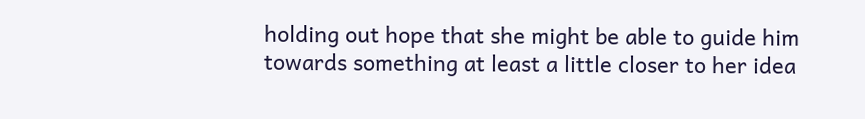holding out hope that she might be able to guide him towards something at least a little closer to her idea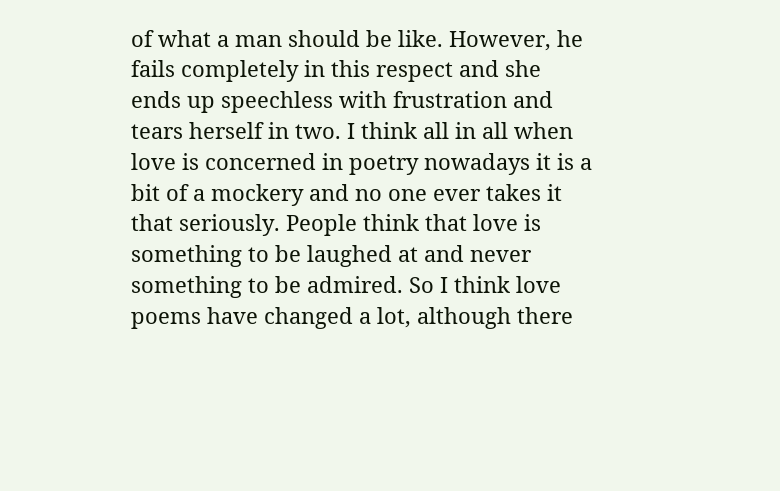of what a man should be like. However, he fails completely in this respect and she ends up speechless with frustration and tears herself in two. I think all in all when love is concerned in poetry nowadays it is a bit of a mockery and no one ever takes it that seriously. People think that love is something to be laughed at and never something to be admired. So I think love poems have changed a lot, although there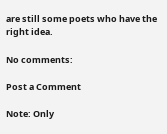are still some poets who have the right idea.

No comments:

Post a Comment

Note: Only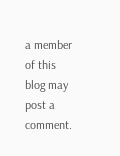a member of this blog may post a comment.